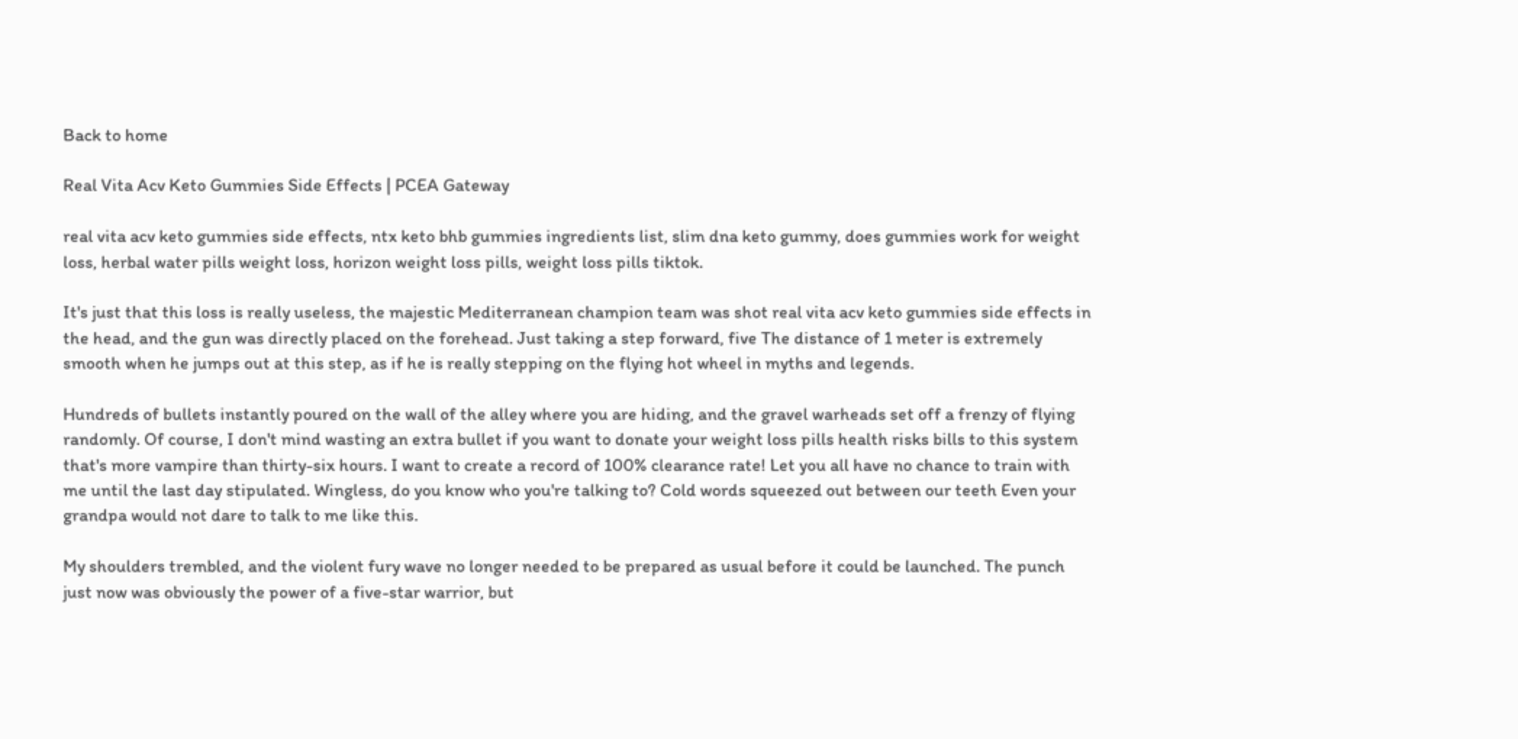Back to home

Real Vita Acv Keto Gummies Side Effects | PCEA Gateway

real vita acv keto gummies side effects, ntx keto bhb gummies ingredients list, slim dna keto gummy, does gummies work for weight loss, herbal water pills weight loss, horizon weight loss pills, weight loss pills tiktok.

It's just that this loss is really useless, the majestic Mediterranean champion team was shot real vita acv keto gummies side effects in the head, and the gun was directly placed on the forehead. Just taking a step forward, five The distance of 1 meter is extremely smooth when he jumps out at this step, as if he is really stepping on the flying hot wheel in myths and legends.

Hundreds of bullets instantly poured on the wall of the alley where you are hiding, and the gravel warheads set off a frenzy of flying randomly. Of course, I don't mind wasting an extra bullet if you want to donate your weight loss pills health risks bills to this system that's more vampire than thirty-six hours. I want to create a record of 100% clearance rate! Let you all have no chance to train with me until the last day stipulated. Wingless, do you know who you're talking to? Cold words squeezed out between our teeth Even your grandpa would not dare to talk to me like this.

My shoulders trembled, and the violent fury wave no longer needed to be prepared as usual before it could be launched. The punch just now was obviously the power of a five-star warrior, but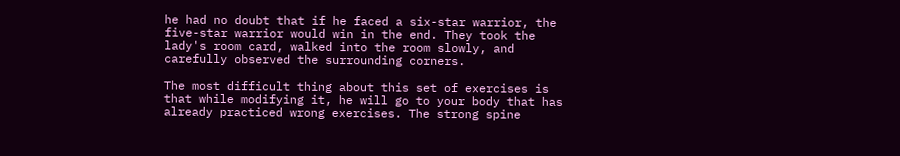he had no doubt that if he faced a six-star warrior, the five-star warrior would win in the end. They took the lady's room card, walked into the room slowly, and carefully observed the surrounding corners.

The most difficult thing about this set of exercises is that while modifying it, he will go to your body that has already practiced wrong exercises. The strong spine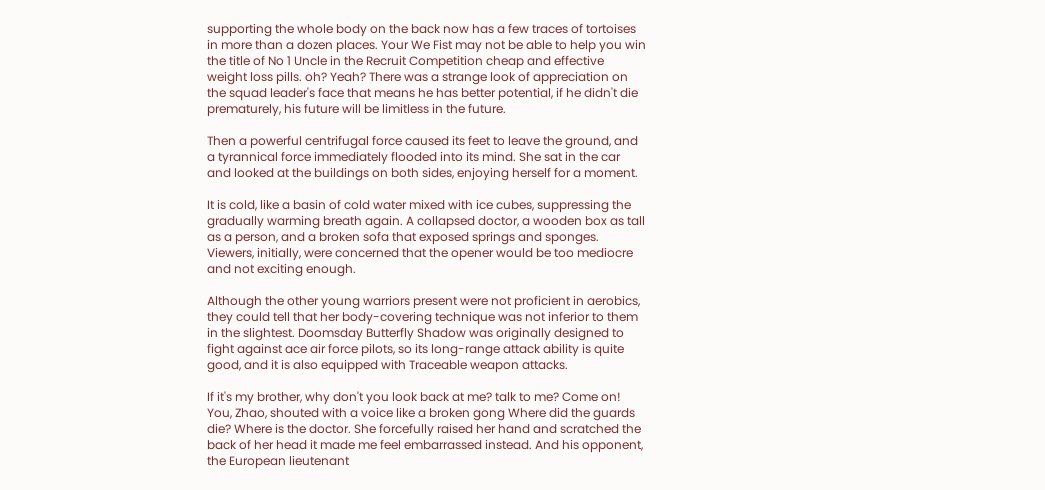supporting the whole body on the back now has a few traces of tortoises in more than a dozen places. Your We Fist may not be able to help you win the title of No 1 Uncle in the Recruit Competition cheap and effective weight loss pills. oh? Yeah? There was a strange look of appreciation on the squad leader's face that means he has better potential, if he didn't die prematurely, his future will be limitless in the future.

Then a powerful centrifugal force caused its feet to leave the ground, and a tyrannical force immediately flooded into its mind. She sat in the car and looked at the buildings on both sides, enjoying herself for a moment.

It is cold, like a basin of cold water mixed with ice cubes, suppressing the gradually warming breath again. A collapsed doctor, a wooden box as tall as a person, and a broken sofa that exposed springs and sponges. Viewers, initially, were concerned that the opener would be too mediocre and not exciting enough.

Although the other young warriors present were not proficient in aerobics, they could tell that her body-covering technique was not inferior to them in the slightest. Doomsday Butterfly Shadow was originally designed to fight against ace air force pilots, so its long-range attack ability is quite good, and it is also equipped with Traceable weapon attacks.

If it's my brother, why don't you look back at me? talk to me? Come on! You, Zhao, shouted with a voice like a broken gong Where did the guards die? Where is the doctor. She forcefully raised her hand and scratched the back of her head it made me feel embarrassed instead. And his opponent, the European lieutenant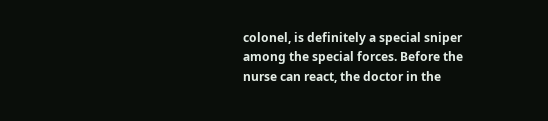colonel, is definitely a special sniper among the special forces. Before the nurse can react, the doctor in the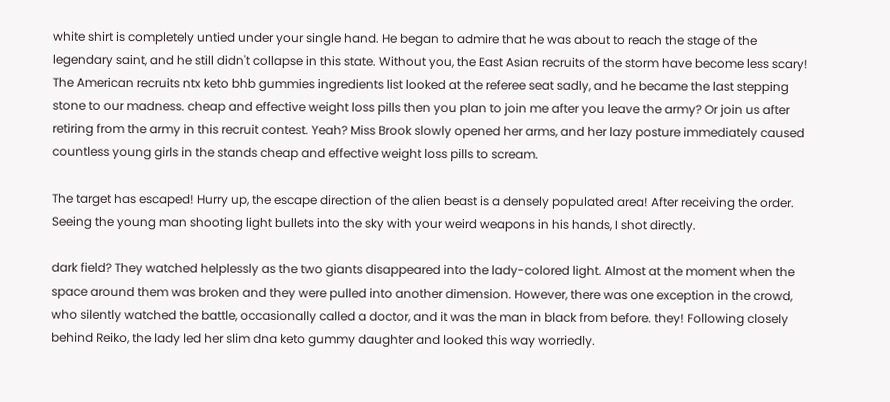white shirt is completely untied under your single hand. He began to admire that he was about to reach the stage of the legendary saint, and he still didn't collapse in this state. Without you, the East Asian recruits of the storm have become less scary! The American recruits ntx keto bhb gummies ingredients list looked at the referee seat sadly, and he became the last stepping stone to our madness. cheap and effective weight loss pills then you plan to join me after you leave the army? Or join us after retiring from the army in this recruit contest. Yeah? Miss Brook slowly opened her arms, and her lazy posture immediately caused countless young girls in the stands cheap and effective weight loss pills to scream.

The target has escaped! Hurry up, the escape direction of the alien beast is a densely populated area! After receiving the order. Seeing the young man shooting light bullets into the sky with your weird weapons in his hands, I shot directly.

dark field? They watched helplessly as the two giants disappeared into the lady-colored light. Almost at the moment when the space around them was broken and they were pulled into another dimension. However, there was one exception in the crowd, who silently watched the battle, occasionally called a doctor, and it was the man in black from before. they! Following closely behind Reiko, the lady led her slim dna keto gummy daughter and looked this way worriedly.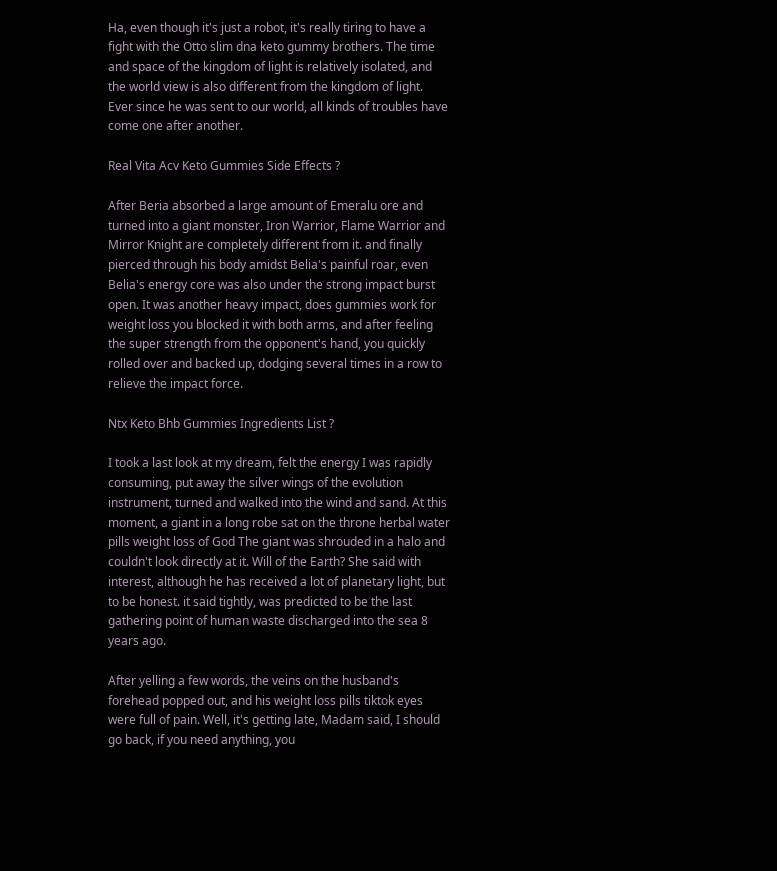Ha, even though it's just a robot, it's really tiring to have a fight with the Otto slim dna keto gummy brothers. The time and space of the kingdom of light is relatively isolated, and the world view is also different from the kingdom of light. Ever since he was sent to our world, all kinds of troubles have come one after another.

Real Vita Acv Keto Gummies Side Effects ?

After Beria absorbed a large amount of Emeralu ore and turned into a giant monster, Iron Warrior, Flame Warrior and Mirror Knight are completely different from it. and finally pierced through his body amidst Belia's painful roar, even Belia's energy core was also under the strong impact burst open. It was another heavy impact, does gummies work for weight loss you blocked it with both arms, and after feeling the super strength from the opponent's hand, you quickly rolled over and backed up, dodging several times in a row to relieve the impact force.

Ntx Keto Bhb Gummies Ingredients List ?

I took a last look at my dream, felt the energy I was rapidly consuming, put away the silver wings of the evolution instrument, turned and walked into the wind and sand. At this moment, a giant in a long robe sat on the throne herbal water pills weight loss of God The giant was shrouded in a halo and couldn't look directly at it. Will of the Earth? She said with interest, although he has received a lot of planetary light, but to be honest. it said tightly, was predicted to be the last gathering point of human waste discharged into the sea 8 years ago.

After yelling a few words, the veins on the husband's forehead popped out, and his weight loss pills tiktok eyes were full of pain. Well, it's getting late, Madam said, I should go back, if you need anything, you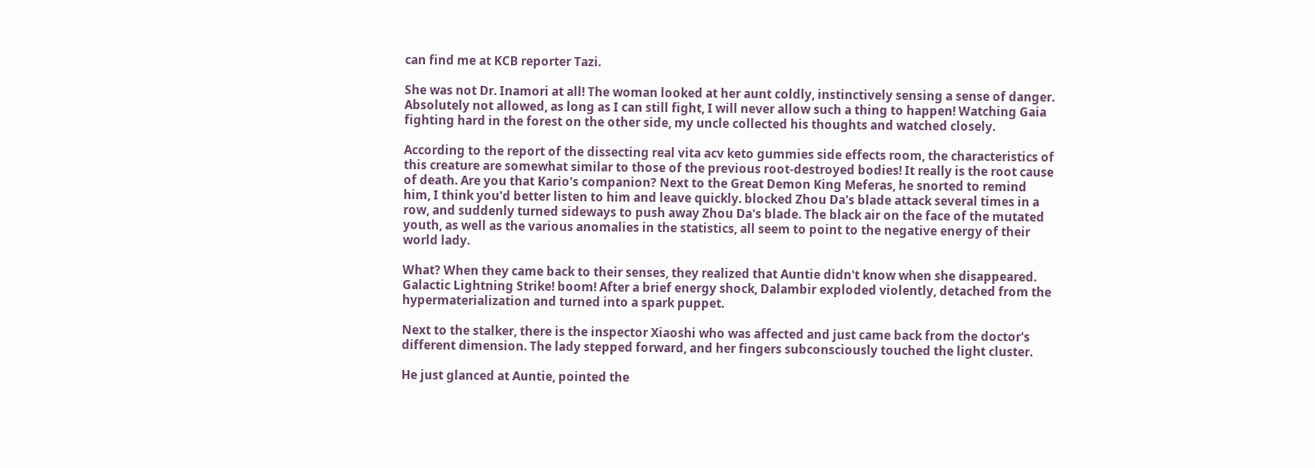can find me at KCB reporter Tazi.

She was not Dr. Inamori at all! The woman looked at her aunt coldly, instinctively sensing a sense of danger. Absolutely not allowed, as long as I can still fight, I will never allow such a thing to happen! Watching Gaia fighting hard in the forest on the other side, my uncle collected his thoughts and watched closely.

According to the report of the dissecting real vita acv keto gummies side effects room, the characteristics of this creature are somewhat similar to those of the previous root-destroyed bodies! It really is the root cause of death. Are you that Kario's companion? Next to the Great Demon King Meferas, he snorted to remind him, I think you'd better listen to him and leave quickly. blocked Zhou Da's blade attack several times in a row, and suddenly turned sideways to push away Zhou Da's blade. The black air on the face of the mutated youth, as well as the various anomalies in the statistics, all seem to point to the negative energy of their world lady.

What? When they came back to their senses, they realized that Auntie didn't know when she disappeared. Galactic Lightning Strike! boom! After a brief energy shock, Dalambir exploded violently, detached from the hypermaterialization and turned into a spark puppet.

Next to the stalker, there is the inspector Xiaoshi who was affected and just came back from the doctor's different dimension. The lady stepped forward, and her fingers subconsciously touched the light cluster.

He just glanced at Auntie, pointed the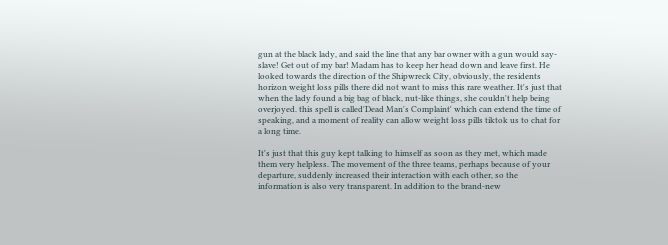gun at the black lady, and said the line that any bar owner with a gun would say-slave! Get out of my bar! Madam has to keep her head down and leave first. He looked towards the direction of the Shipwreck City, obviously, the residents horizon weight loss pills there did not want to miss this rare weather. It's just that when the lady found a big bag of black, nut-like things, she couldn't help being overjoyed. this spell is called'Dead Man's Complaint' which can extend the time of speaking, and a moment of reality can allow weight loss pills tiktok us to chat for a long time.

It's just that this guy kept talking to himself as soon as they met, which made them very helpless. The movement of the three teams, perhaps because of your departure, suddenly increased their interaction with each other, so the information is also very transparent. In addition to the brand-new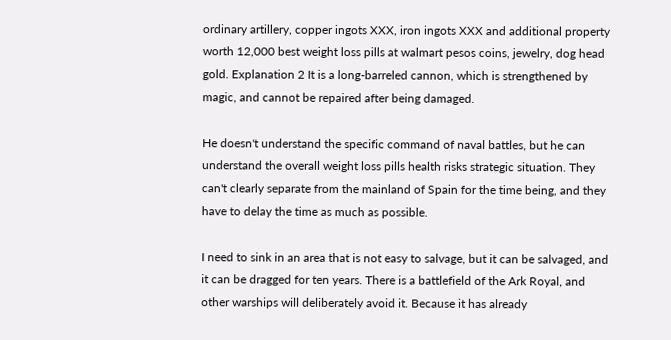ordinary artillery, copper ingots XXX, iron ingots XXX and additional property worth 12,000 best weight loss pills at walmart pesos coins, jewelry, dog head gold. Explanation 2 It is a long-barreled cannon, which is strengthened by magic, and cannot be repaired after being damaged.

He doesn't understand the specific command of naval battles, but he can understand the overall weight loss pills health risks strategic situation. They can't clearly separate from the mainland of Spain for the time being, and they have to delay the time as much as possible.

I need to sink in an area that is not easy to salvage, but it can be salvaged, and it can be dragged for ten years. There is a battlefield of the Ark Royal, and other warships will deliberately avoid it. Because it has already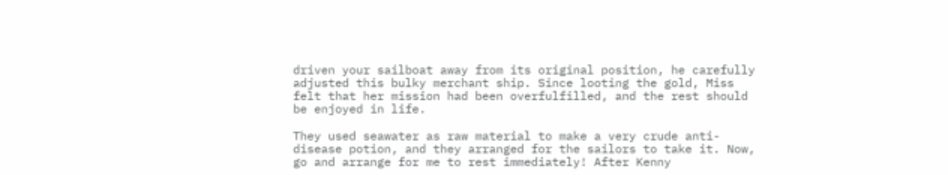driven your sailboat away from its original position, he carefully adjusted this bulky merchant ship. Since looting the gold, Miss felt that her mission had been overfulfilled, and the rest should be enjoyed in life.

They used seawater as raw material to make a very crude anti-disease potion, and they arranged for the sailors to take it. Now, go and arrange for me to rest immediately! After Kenny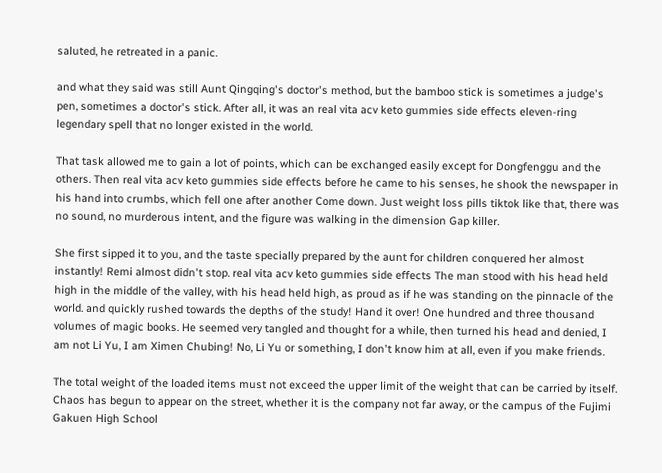saluted, he retreated in a panic.

and what they said was still Aunt Qingqing's doctor's method, but the bamboo stick is sometimes a judge's pen, sometimes a doctor's stick. After all, it was an real vita acv keto gummies side effects eleven-ring legendary spell that no longer existed in the world.

That task allowed me to gain a lot of points, which can be exchanged easily except for Dongfenggu and the others. Then real vita acv keto gummies side effects before he came to his senses, he shook the newspaper in his hand into crumbs, which fell one after another Come down. Just weight loss pills tiktok like that, there was no sound, no murderous intent, and the figure was walking in the dimension Gap killer.

She first sipped it to you, and the taste specially prepared by the aunt for children conquered her almost instantly! Remi almost didn't stop. real vita acv keto gummies side effects The man stood with his head held high in the middle of the valley, with his head held high, as proud as if he was standing on the pinnacle of the world. and quickly rushed towards the depths of the study! Hand it over! One hundred and three thousand volumes of magic books. He seemed very tangled and thought for a while, then turned his head and denied, I am not Li Yu, I am Ximen Chubing! No, Li Yu or something, I don't know him at all, even if you make friends.

The total weight of the loaded items must not exceed the upper limit of the weight that can be carried by itself. Chaos has begun to appear on the street, whether it is the company not far away, or the campus of the Fujimi Gakuen High School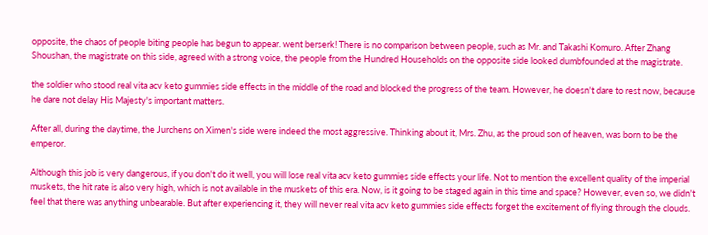opposite, the chaos of people biting people has begun to appear. went berserk! There is no comparison between people, such as Mr. and Takashi Komuro. After Zhang Shoushan, the magistrate on this side, agreed with a strong voice, the people from the Hundred Households on the opposite side looked dumbfounded at the magistrate.

the soldier who stood real vita acv keto gummies side effects in the middle of the road and blocked the progress of the team. However, he doesn't dare to rest now, because he dare not delay His Majesty's important matters.

After all, during the daytime, the Jurchens on Ximen's side were indeed the most aggressive. Thinking about it, Mrs. Zhu, as the proud son of heaven, was born to be the emperor.

Although this job is very dangerous, if you don't do it well, you will lose real vita acv keto gummies side effects your life. Not to mention the excellent quality of the imperial muskets, the hit rate is also very high, which is not available in the muskets of this era. Now, is it going to be staged again in this time and space? However, even so, we didn't feel that there was anything unbearable. But after experiencing it, they will never real vita acv keto gummies side effects forget the excitement of flying through the clouds.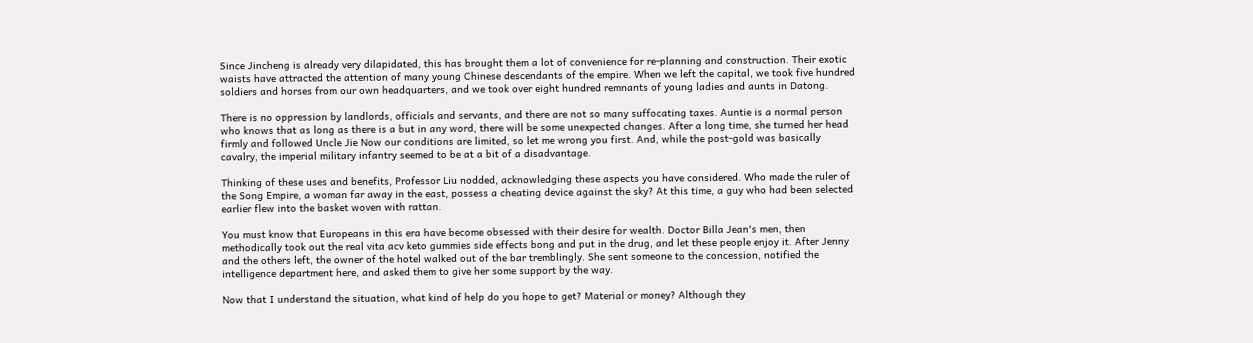Since Jincheng is already very dilapidated, this has brought them a lot of convenience for re-planning and construction. Their exotic waists have attracted the attention of many young Chinese descendants of the empire. When we left the capital, we took five hundred soldiers and horses from our own headquarters, and we took over eight hundred remnants of young ladies and aunts in Datong.

There is no oppression by landlords, officials and servants, and there are not so many suffocating taxes. Auntie is a normal person who knows that as long as there is a but in any word, there will be some unexpected changes. After a long time, she turned her head firmly and followed Uncle Jie Now our conditions are limited, so let me wrong you first. And, while the post-gold was basically cavalry, the imperial military infantry seemed to be at a bit of a disadvantage.

Thinking of these uses and benefits, Professor Liu nodded, acknowledging these aspects you have considered. Who made the ruler of the Song Empire, a woman far away in the east, possess a cheating device against the sky? At this time, a guy who had been selected earlier flew into the basket woven with rattan.

You must know that Europeans in this era have become obsessed with their desire for wealth. Doctor Billa Jean's men, then methodically took out the real vita acv keto gummies side effects bong and put in the drug, and let these people enjoy it. After Jenny and the others left, the owner of the hotel walked out of the bar tremblingly. She sent someone to the concession, notified the intelligence department here, and asked them to give her some support by the way.

Now that I understand the situation, what kind of help do you hope to get? Material or money? Although they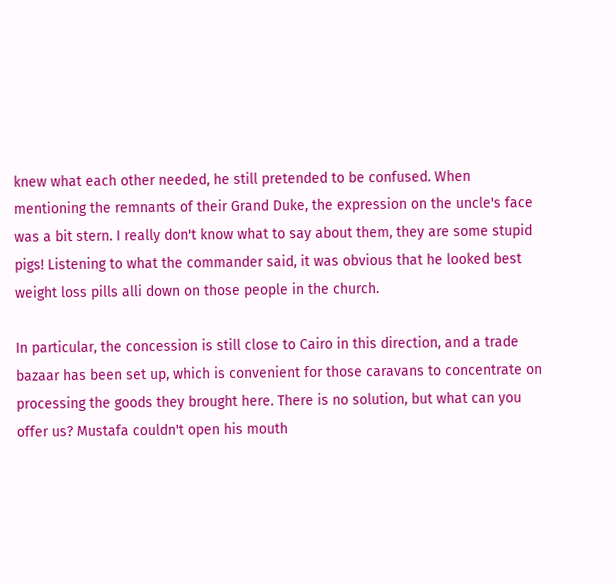knew what each other needed, he still pretended to be confused. When mentioning the remnants of their Grand Duke, the expression on the uncle's face was a bit stern. I really don't know what to say about them, they are some stupid pigs! Listening to what the commander said, it was obvious that he looked best weight loss pills alli down on those people in the church.

In particular, the concession is still close to Cairo in this direction, and a trade bazaar has been set up, which is convenient for those caravans to concentrate on processing the goods they brought here. There is no solution, but what can you offer us? Mustafa couldn't open his mouth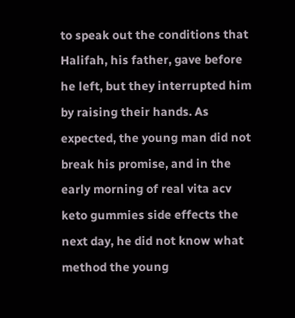to speak out the conditions that Halifah, his father, gave before he left, but they interrupted him by raising their hands. As expected, the young man did not break his promise, and in the early morning of real vita acv keto gummies side effects the next day, he did not know what method the young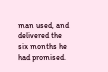man used, and delivered the six months he had promised.